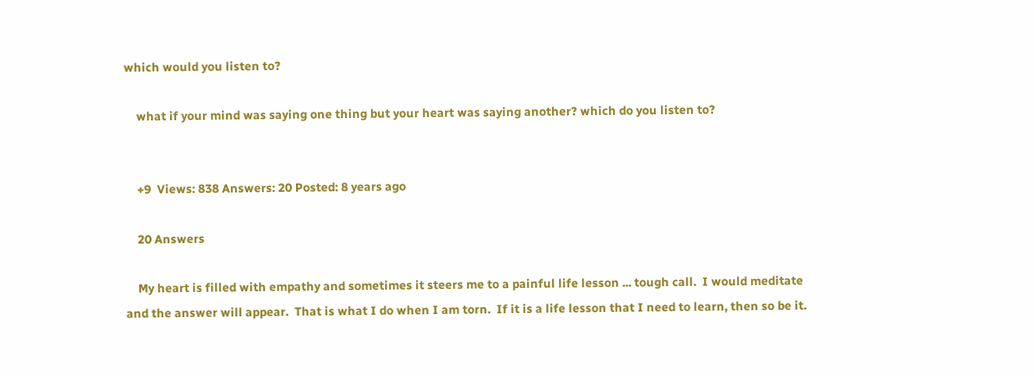which would you listen to?

    what if your mind was saying one thing but your heart was saying another? which do you listen to?


    +9  Views: 838 Answers: 20 Posted: 8 years ago

    20 Answers

    My heart is filled with empathy and sometimes it steers me to a painful life lesson ... tough call.  I would meditate and the answer will appear.  That is what I do when I am torn.  If it is a life lesson that I need to learn, then so be it.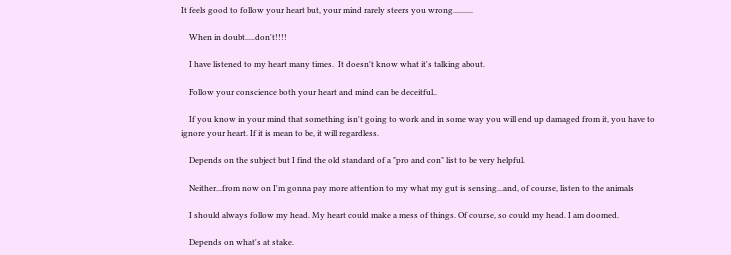It feels good to follow your heart but, your mind rarely steers you wrong..........

    When in doubt.....don't!!!!

    I have listened to my heart many times.  It doesn't know what it's talking about.

    Follow your conscience both your heart and mind can be deceitful..

    If you know in your mind that something isn't going to work and in some way you will end up damaged from it, you have to ignore your heart. If it is mean to be, it will regardless.

    Depends on the subject but I find the old standard of a "pro and con" list to be very helpful.

    Neither...from now on I'm gonna pay more attention to my what my gut is sensing...and, of course, listen to the animals

    I should always follow my head. My heart could make a mess of things. Of course, so could my head. I am doomed.

    Depends on what's at stake.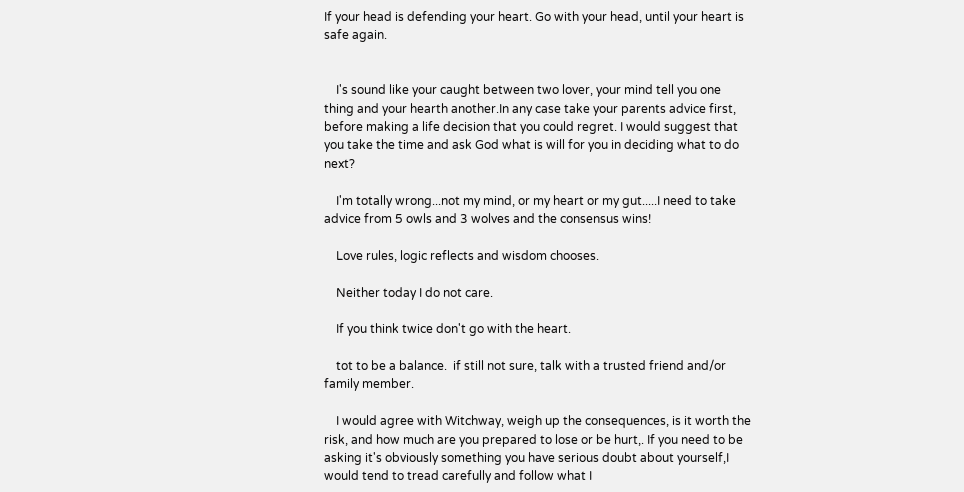If your head is defending your heart. Go with your head, until your heart is safe again.


    I's sound like your caught between two lover, your mind tell you one thing and your hearth another.In any case take your parents advice first, before making a life decision that you could regret. I would suggest that you take the time and ask God what is will for you in deciding what to do next?

    I'm totally wrong...not my mind, or my heart or my gut.....I need to take advice from 5 owls and 3 wolves and the consensus wins!

    Love rules, logic reflects and wisdom chooses.

    Neither today I do not care.

    If you think twice don't go with the heart.

    tot to be a balance.  if still not sure, talk with a trusted friend and/or family member.

    I would agree with Witchway, weigh up the consequences, is it worth the risk, and how much are you prepared to lose or be hurt,. If you need to be asking it's obviously something you have serious doubt about yourself,I would tend to tread carefully and follow what I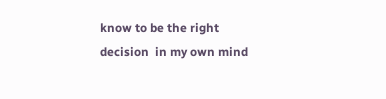know to be the right decision  in my own mind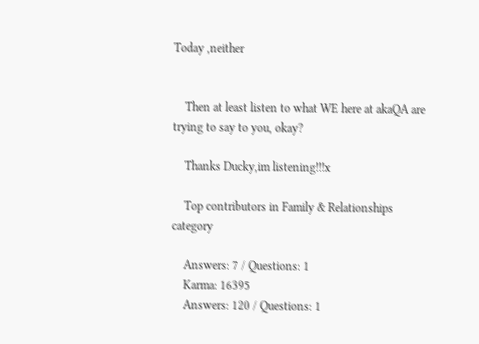Today ,neither


    Then at least listen to what WE here at akaQA are trying to say to you, okay?

    Thanks Ducky,im listening!!!x

    Top contributors in Family & Relationships category

    Answers: 7 / Questions: 1
    Karma: 16395
    Answers: 120 / Questions: 1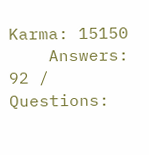Karma: 15150
    Answers: 92 / Questions: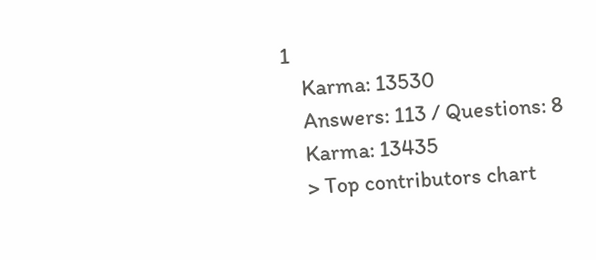1
    Karma: 13530
    Answers: 113 / Questions: 8
    Karma: 13435
    > Top contributors chart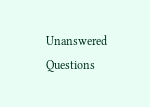Unanswered Questions